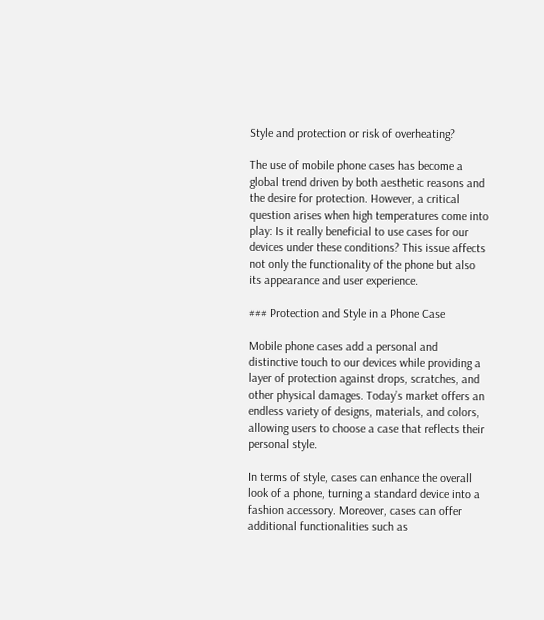Style and protection or risk of overheating?

The use of mobile phone cases has become a global trend driven by both aesthetic reasons and the desire for protection. However, a critical question arises when high temperatures come into play: Is it really beneficial to use cases for our devices under these conditions? This issue affects not only the functionality of the phone but also its appearance and user experience.

### Protection and Style in a Phone Case

Mobile phone cases add a personal and distinctive touch to our devices while providing a layer of protection against drops, scratches, and other physical damages. Today’s market offers an endless variety of designs, materials, and colors, allowing users to choose a case that reflects their personal style.

In terms of style, cases can enhance the overall look of a phone, turning a standard device into a fashion accessory. Moreover, cases can offer additional functionalities such as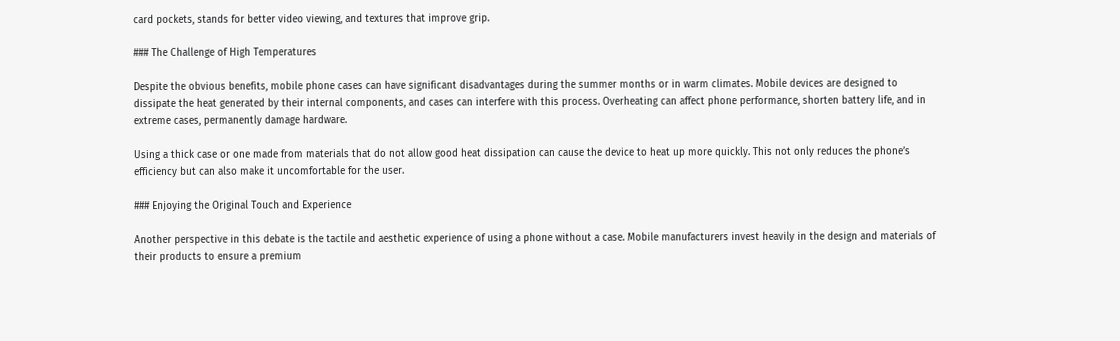card pockets, stands for better video viewing, and textures that improve grip.

### The Challenge of High Temperatures

Despite the obvious benefits, mobile phone cases can have significant disadvantages during the summer months or in warm climates. Mobile devices are designed to dissipate the heat generated by their internal components, and cases can interfere with this process. Overheating can affect phone performance, shorten battery life, and in extreme cases, permanently damage hardware.

Using a thick case or one made from materials that do not allow good heat dissipation can cause the device to heat up more quickly. This not only reduces the phone’s efficiency but can also make it uncomfortable for the user.

### Enjoying the Original Touch and Experience

Another perspective in this debate is the tactile and aesthetic experience of using a phone without a case. Mobile manufacturers invest heavily in the design and materials of their products to ensure a premium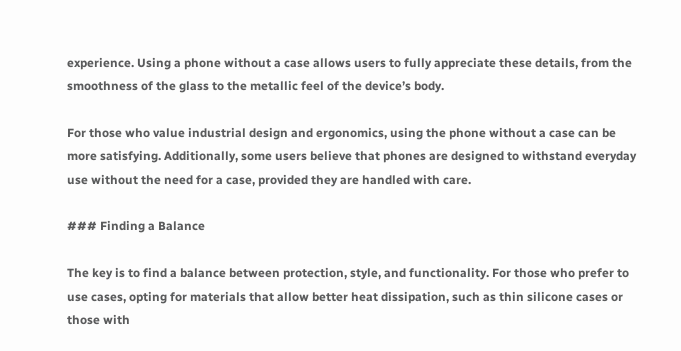experience. Using a phone without a case allows users to fully appreciate these details, from the smoothness of the glass to the metallic feel of the device’s body.

For those who value industrial design and ergonomics, using the phone without a case can be more satisfying. Additionally, some users believe that phones are designed to withstand everyday use without the need for a case, provided they are handled with care.

### Finding a Balance

The key is to find a balance between protection, style, and functionality. For those who prefer to use cases, opting for materials that allow better heat dissipation, such as thin silicone cases or those with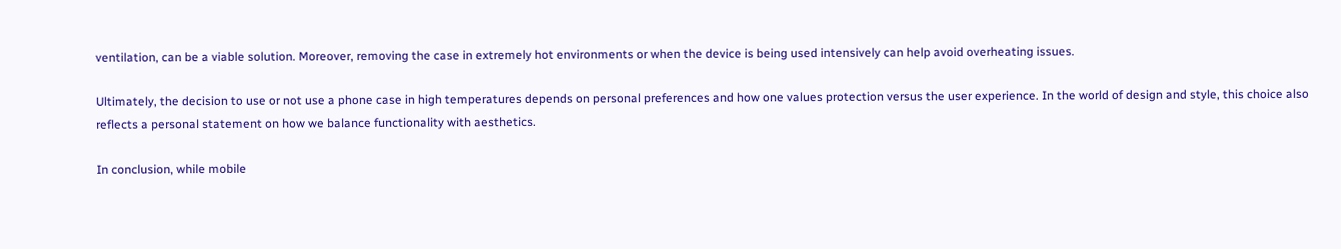ventilation, can be a viable solution. Moreover, removing the case in extremely hot environments or when the device is being used intensively can help avoid overheating issues.

Ultimately, the decision to use or not use a phone case in high temperatures depends on personal preferences and how one values protection versus the user experience. In the world of design and style, this choice also reflects a personal statement on how we balance functionality with aesthetics.

In conclusion, while mobile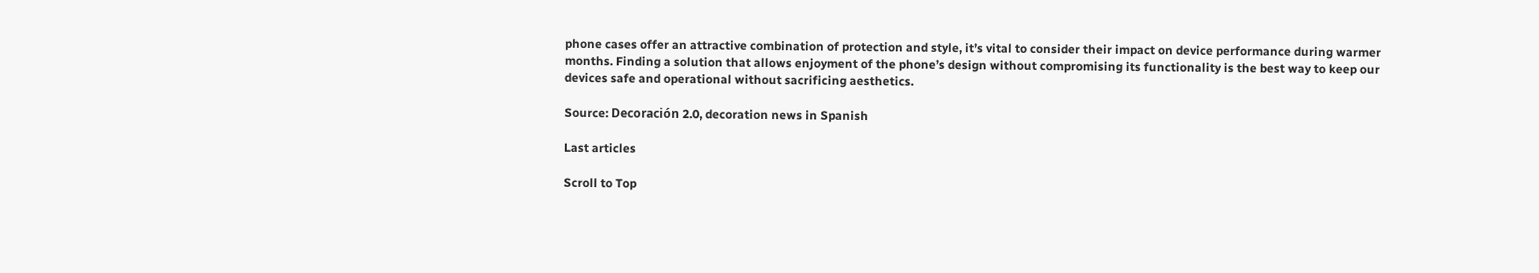phone cases offer an attractive combination of protection and style, it’s vital to consider their impact on device performance during warmer months. Finding a solution that allows enjoyment of the phone’s design without compromising its functionality is the best way to keep our devices safe and operational without sacrificing aesthetics.

Source: Decoración 2.0, decoration news in Spanish

Last articles

Scroll to Top